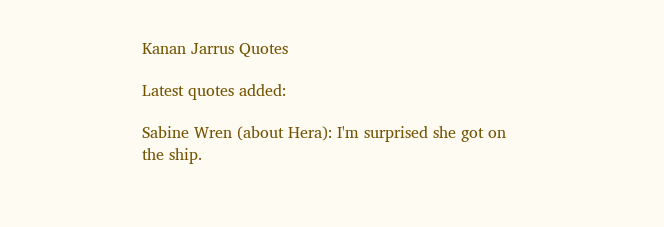Kanan Jarrus Quotes

Latest quotes added:

Sabine Wren (about Hera): I'm surprised she got on the ship.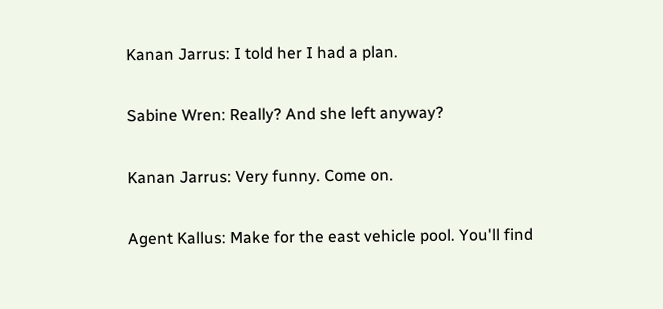Kanan Jarrus: I told her I had a plan.

Sabine Wren: Really? And she left anyway?

Kanan Jarrus: Very funny. Come on.

Agent Kallus: Make for the east vehicle pool. You'll find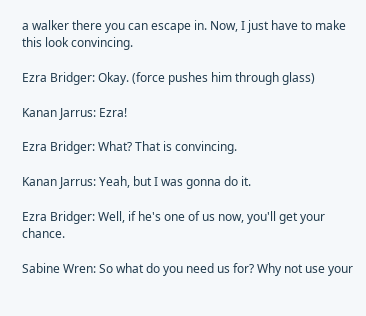a walker there you can escape in. Now, I just have to make this look convincing.

Ezra Bridger: Okay. (force pushes him through glass)

Kanan Jarrus: Ezra!

Ezra Bridger: What? That is convincing.

Kanan Jarrus: Yeah, but I was gonna do it.

Ezra Bridger: Well, if he's one of us now, you'll get your chance.

Sabine Wren: So what do you need us for? Why not use your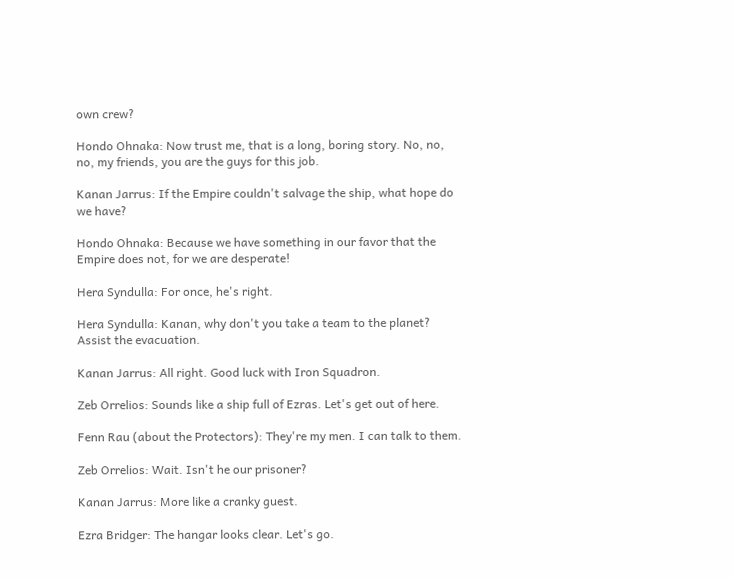own crew?

Hondo Ohnaka: Now trust me, that is a long, boring story. No, no, no, my friends, you are the guys for this job.

Kanan Jarrus: If the Empire couldn't salvage the ship, what hope do we have?

Hondo Ohnaka: Because we have something in our favor that the Empire does not, for we are desperate!

Hera Syndulla: For once, he's right.

Hera Syndulla: Kanan, why don't you take a team to the planet? Assist the evacuation.

Kanan Jarrus: All right. Good luck with Iron Squadron.

Zeb Orrelios: Sounds like a ship full of Ezras. Let's get out of here.

Fenn Rau (about the Protectors): They're my men. I can talk to them.

Zeb Orrelios: Wait. Isn't he our prisoner?

Kanan Jarrus: More like a cranky guest.

Ezra Bridger: The hangar looks clear. Let's go.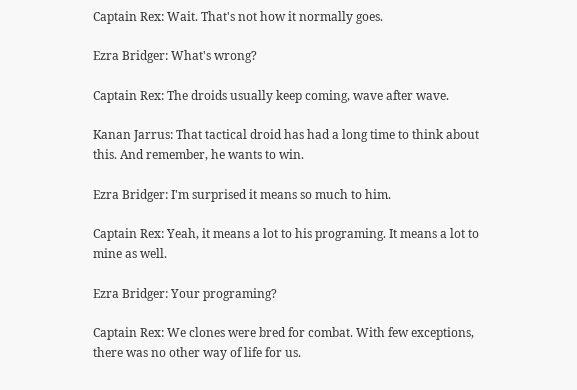Captain Rex: Wait. That's not how it normally goes.

Ezra Bridger: What's wrong?

Captain Rex: The droids usually keep coming, wave after wave.

Kanan Jarrus: That tactical droid has had a long time to think about this. And remember, he wants to win.

Ezra Bridger: I'm surprised it means so much to him.

Captain Rex: Yeah, it means a lot to his programing. It means a lot to mine as well.

Ezra Bridger: Your programing?

Captain Rex: We clones were bred for combat. With few exceptions, there was no other way of life for us.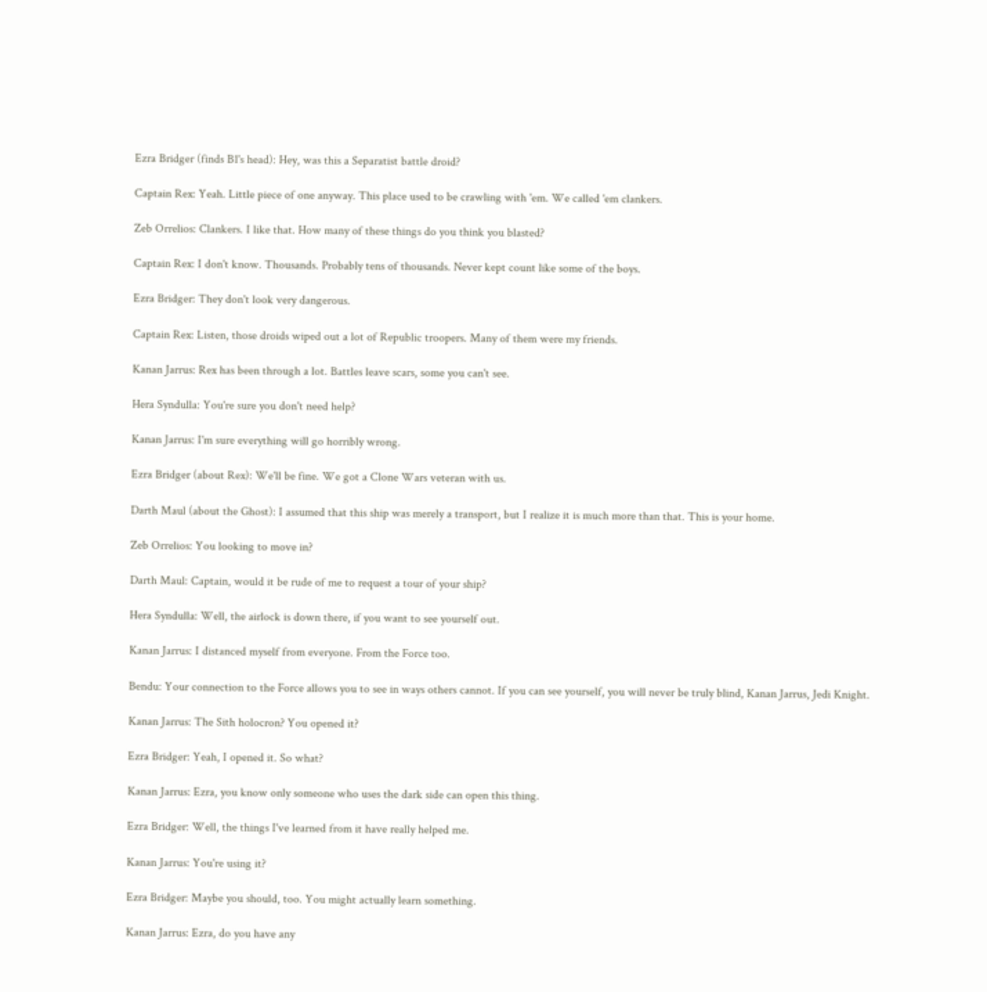Ezra Bridger (finds B1's head): Hey, was this a Separatist battle droid?

Captain Rex: Yeah. Little piece of one anyway. This place used to be crawling with 'em. We called 'em clankers.

Zeb Orrelios: Clankers. I like that. How many of these things do you think you blasted?

Captain Rex: I don't know. Thousands. Probably tens of thousands. Never kept count like some of the boys.

Ezra Bridger: They don't look very dangerous.

Captain Rex: Listen, those droids wiped out a lot of Republic troopers. Many of them were my friends.

Kanan Jarrus: Rex has been through a lot. Battles leave scars, some you can't see.

Hera Syndulla: You're sure you don't need help?

Kanan Jarrus: I'm sure everything will go horribly wrong.

Ezra Bridger (about Rex): We'll be fine. We got a Clone Wars veteran with us.

Darth Maul (about the Ghost): I assumed that this ship was merely a transport, but I realize it is much more than that. This is your home.

Zeb Orrelios: You looking to move in?

Darth Maul: Captain, would it be rude of me to request a tour of your ship?

Hera Syndulla: Well, the airlock is down there, if you want to see yourself out.

Kanan Jarrus: I distanced myself from everyone. From the Force too.

Bendu: Your connection to the Force allows you to see in ways others cannot. If you can see yourself, you will never be truly blind, Kanan Jarrus, Jedi Knight.

Kanan Jarrus: The Sith holocron? You opened it?

Ezra Bridger: Yeah, I opened it. So what?

Kanan Jarrus: Ezra, you know only someone who uses the dark side can open this thing.

Ezra Bridger: Well, the things I've learned from it have really helped me.

Kanan Jarrus: You're using it?

Ezra Bridger: Maybe you should, too. You might actually learn something.

Kanan Jarrus: Ezra, do you have any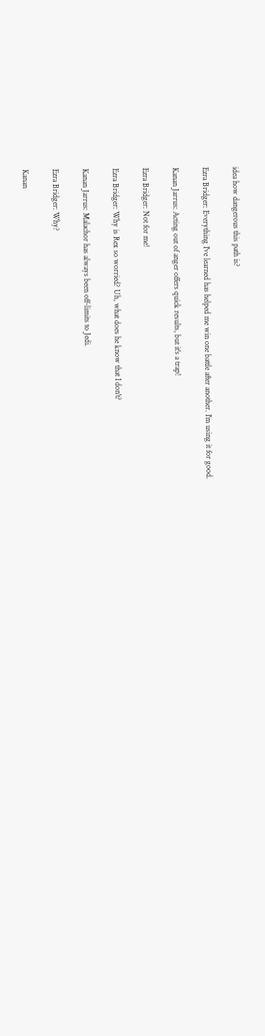idea how dangerous this path is?

Ezra Bridger: Everything I've learned has helped me win one battle after another. I'm using it for good.

Kanan Jarrus: Acting out of anger offers quick results, but it's a trap!

Ezra Bridger: Not for me!

Ezra Bridger: Why is Rex so worried? Uh, what does he know that I don't?

Kanan Jarrus: Malachor has always been off-limits to Jedi.

Ezra Bridger: Why?

Kanan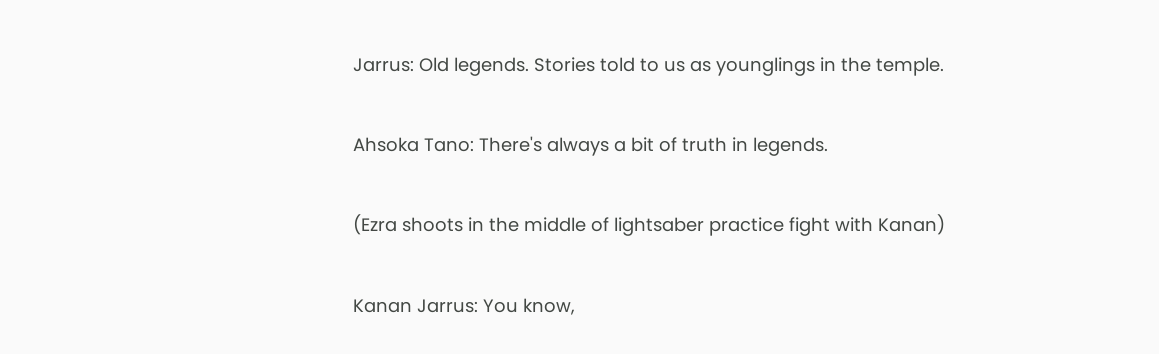Jarrus: Old legends. Stories told to us as younglings in the temple.

Ahsoka Tano: There's always a bit of truth in legends.

(Ezra shoots in the middle of lightsaber practice fight with Kanan)

Kanan Jarrus: You know,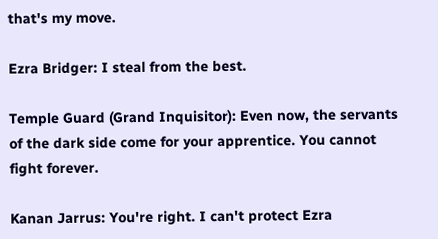that's my move.

Ezra Bridger: I steal from the best.

Temple Guard (Grand Inquisitor): Even now, the servants of the dark side come for your apprentice. You cannot fight forever.

Kanan Jarrus: You're right. I can't protect Ezra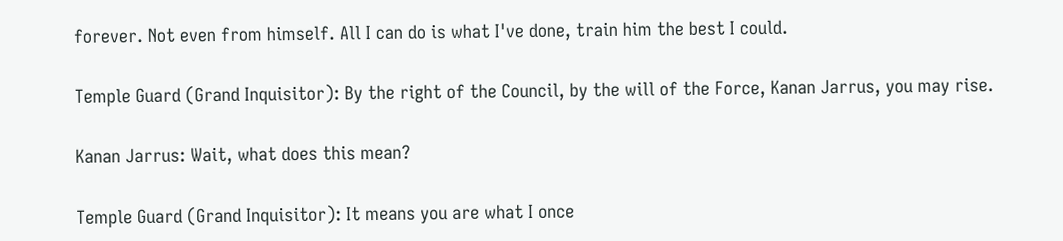forever. Not even from himself. All I can do is what I've done, train him the best I could.

Temple Guard (Grand Inquisitor): By the right of the Council, by the will of the Force, Kanan Jarrus, you may rise.

Kanan Jarrus: Wait, what does this mean?

Temple Guard (Grand Inquisitor): It means you are what I once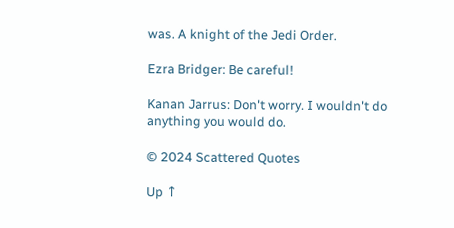was. A knight of the Jedi Order.

Ezra Bridger: Be careful!

Kanan Jarrus: Don't worry. I wouldn't do anything you would do.

© 2024 Scattered Quotes

Up ↑